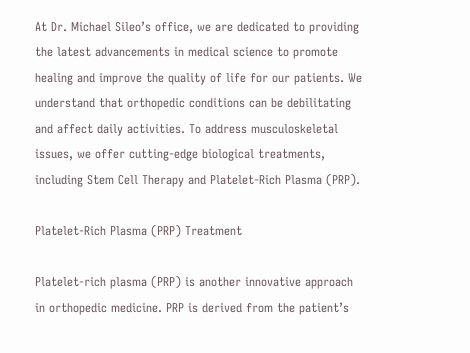At Dr. Michael Sileo’s office, we are dedicated to providing the latest advancements in medical science to promote healing and improve the quality of life for our patients. We understand that orthopedic conditions can be debilitating and affect daily activities. To address musculoskeletal issues, we offer cutting-edge biological treatments, including Stem Cell Therapy and Platelet-Rich Plasma (PRP).

Platelet-Rich Plasma (PRP) Treatment

Platelet-rich plasma (PRP) is another innovative approach in orthopedic medicine. PRP is derived from the patient’s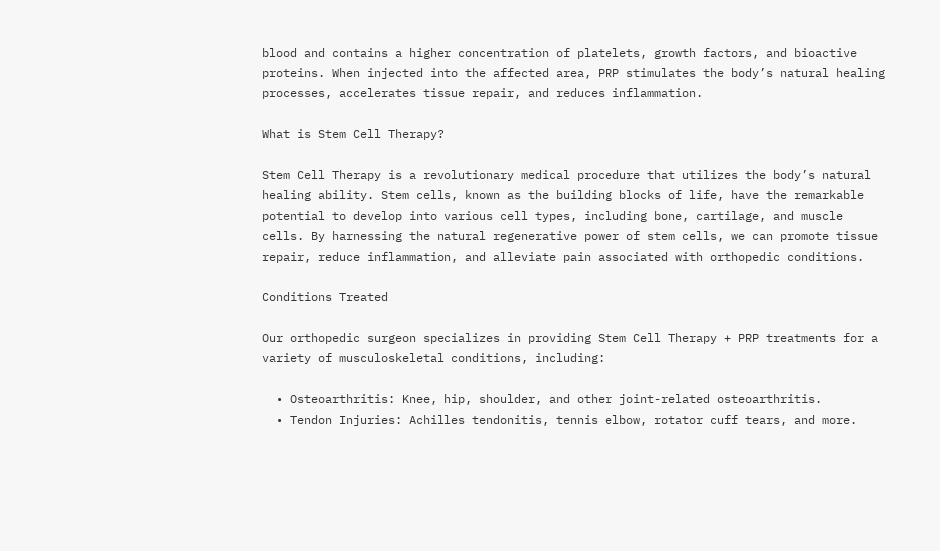blood and contains a higher concentration of platelets, growth factors, and bioactive proteins. When injected into the affected area, PRP stimulates the body’s natural healing processes, accelerates tissue repair, and reduces inflammation.

What is Stem Cell Therapy?

Stem Cell Therapy is a revolutionary medical procedure that utilizes the body’s natural healing ability. Stem cells, known as the building blocks of life, have the remarkable potential to develop into various cell types, including bone, cartilage, and muscle cells. By harnessing the natural regenerative power of stem cells, we can promote tissue repair, reduce inflammation, and alleviate pain associated with orthopedic conditions.

Conditions Treated

Our orthopedic surgeon specializes in providing Stem Cell Therapy + PRP treatments for a variety of musculoskeletal conditions, including:

  • Osteoarthritis: Knee, hip, shoulder, and other joint-related osteoarthritis.
  • Tendon Injuries: Achilles tendonitis, tennis elbow, rotator cuff tears, and more.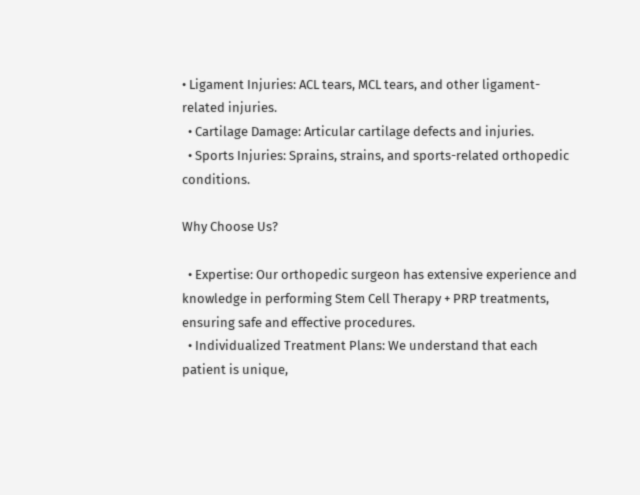• Ligament Injuries: ACL tears, MCL tears, and other ligament-related injuries.
  • Cartilage Damage: Articular cartilage defects and injuries.
  • Sports Injuries: Sprains, strains, and sports-related orthopedic conditions.

Why Choose Us?

  • Expertise: Our orthopedic surgeon has extensive experience and knowledge in performing Stem Cell Therapy + PRP treatments, ensuring safe and effective procedures.
  • Individualized Treatment Plans: We understand that each patient is unique,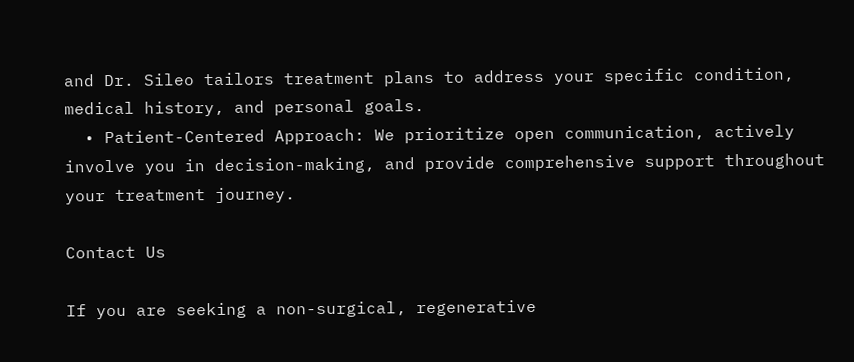and Dr. Sileo tailors treatment plans to address your specific condition, medical history, and personal goals.
  • Patient-Centered Approach: We prioritize open communication, actively involve you in decision-making, and provide comprehensive support throughout your treatment journey.

Contact Us

If you are seeking a non-surgical, regenerative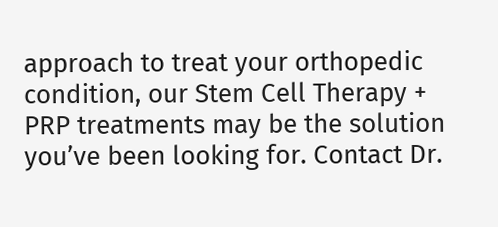approach to treat your orthopedic condition, our Stem Cell Therapy + PRP treatments may be the solution you’ve been looking for. Contact Dr.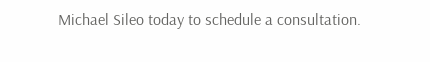Michael Sileo today to schedule a consultation.